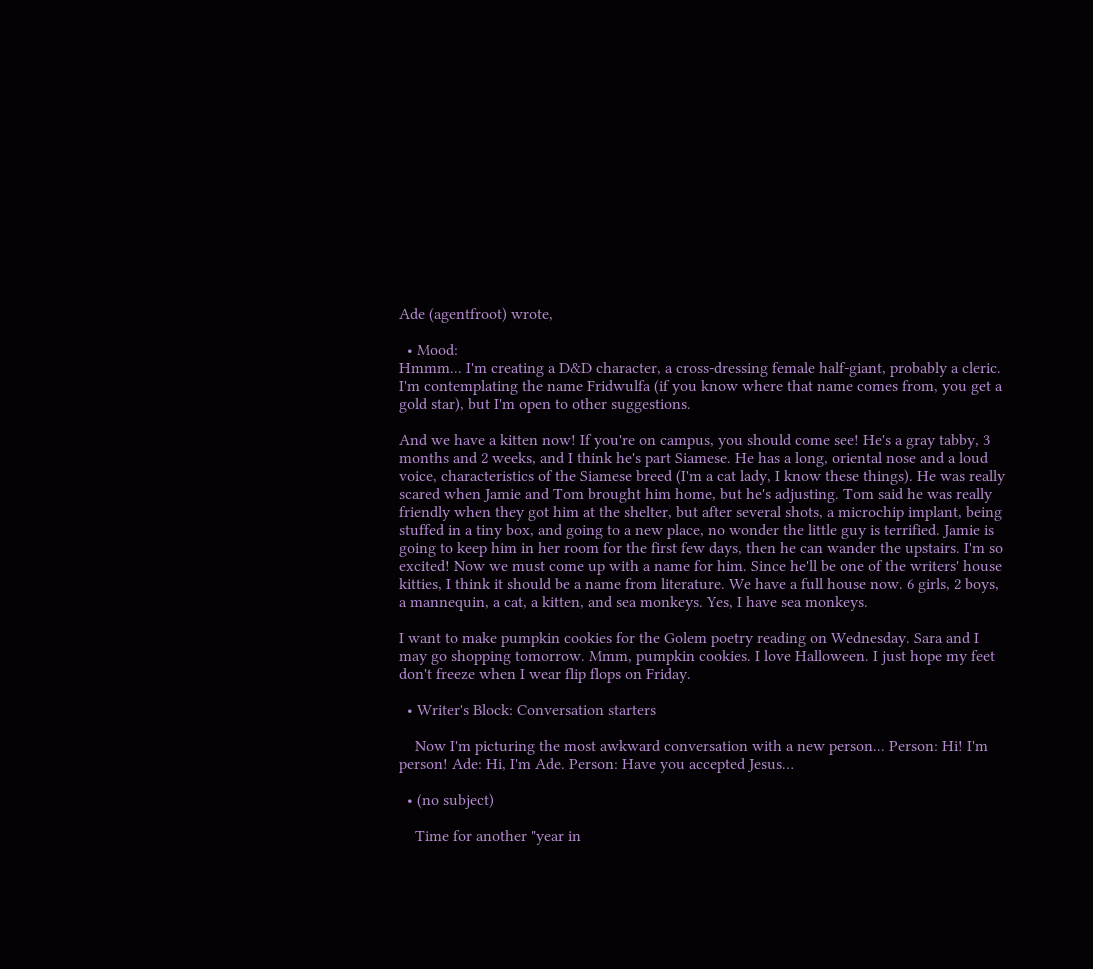Ade (agentfroot) wrote,

  • Mood:
Hmmm... I'm creating a D&D character, a cross-dressing female half-giant, probably a cleric. I'm contemplating the name Fridwulfa (if you know where that name comes from, you get a gold star), but I'm open to other suggestions.

And we have a kitten now! If you're on campus, you should come see! He's a gray tabby, 3 months and 2 weeks, and I think he's part Siamese. He has a long, oriental nose and a loud voice, characteristics of the Siamese breed (I'm a cat lady, I know these things). He was really scared when Jamie and Tom brought him home, but he's adjusting. Tom said he was really friendly when they got him at the shelter, but after several shots, a microchip implant, being stuffed in a tiny box, and going to a new place, no wonder the little guy is terrified. Jamie is going to keep him in her room for the first few days, then he can wander the upstairs. I'm so excited! Now we must come up with a name for him. Since he'll be one of the writers' house kitties, I think it should be a name from literature. We have a full house now. 6 girls, 2 boys, a mannequin, a cat, a kitten, and sea monkeys. Yes, I have sea monkeys.

I want to make pumpkin cookies for the Golem poetry reading on Wednesday. Sara and I may go shopping tomorrow. Mmm, pumpkin cookies. I love Halloween. I just hope my feet don't freeze when I wear flip flops on Friday.

  • Writer's Block: Conversation starters

    Now I'm picturing the most awkward conversation with a new person... Person: Hi! I'm person! Ade: Hi, I'm Ade. Person: Have you accepted Jesus…

  • (no subject)

    Time for another "year in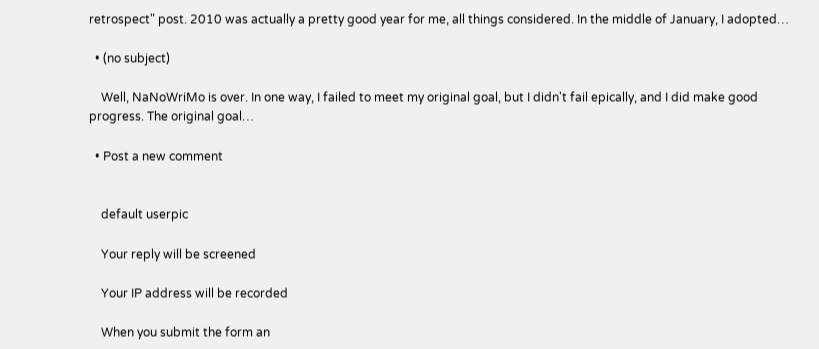retrospect" post. 2010 was actually a pretty good year for me, all things considered. In the middle of January, I adopted…

  • (no subject)

    Well, NaNoWriMo is over. In one way, I failed to meet my original goal, but I didn't fail epically, and I did make good progress. The original goal…

  • Post a new comment


    default userpic

    Your reply will be screened

    Your IP address will be recorded

    When you submit the form an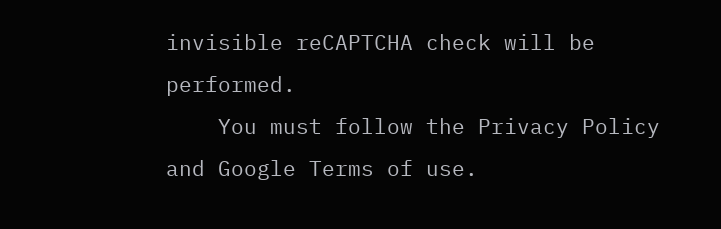invisible reCAPTCHA check will be performed.
    You must follow the Privacy Policy and Google Terms of use.